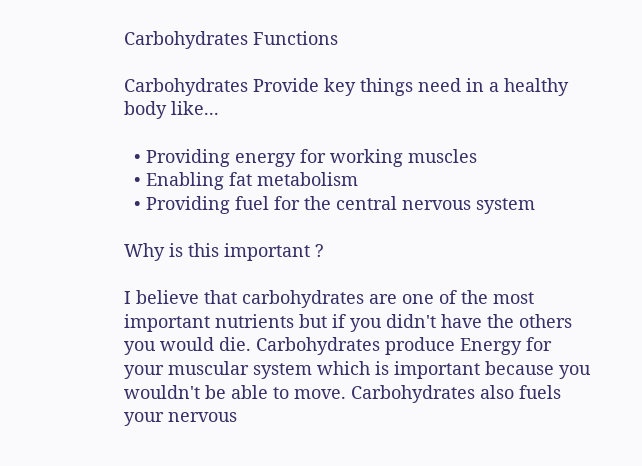Carbohydrates Functions

Carbohydrates Provide key things need in a healthy body like...

  • Providing energy for working muscles
  • Enabling fat metabolism
  • Providing fuel for the central nervous system

Why is this important ?

I believe that carbohydrates are one of the most important nutrients but if you didn't have the others you would die. Carbohydrates produce Energy for your muscular system which is important because you wouldn't be able to move. Carbohydrates also fuels your nervous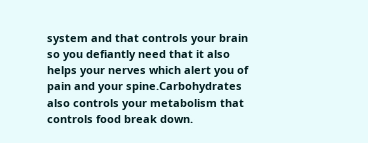system and that controls your brain so you defiantly need that it also helps your nerves which alert you of pain and your spine.Carbohydrates also controls your metabolism that controls food break down.